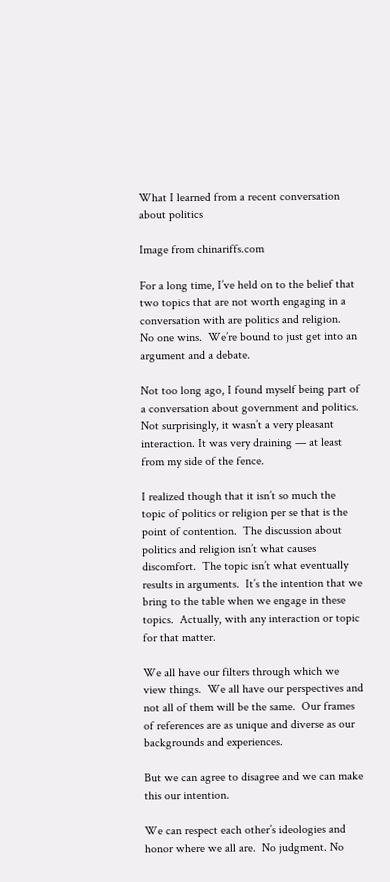What I learned from a recent conversation about politics

Image from chinariffs.com

For a long time, I’ve held on to the belief that two topics that are not worth engaging in a conversation with are politics and religion.  No one wins.  We’re bound to just get into an argument and a debate.

Not too long ago, I found myself being part of a conversation about government and politics.  Not surprisingly, it wasn’t a very pleasant interaction. It was very draining — at least from my side of the fence.

I realized though that it isn’t so much the topic of politics or religion per se that is the point of contention.  The discussion about politics and religion isn’t what causes discomfort.  The topic isn’t what eventually results in arguments.  It’s the intention that we bring to the table when we engage in these topics.  Actually, with any interaction or topic for that matter.

We all have our filters through which we view things.  We all have our perspectives and not all of them will be the same.  Our frames of references are as unique and diverse as our backgrounds and experiences.

But we can agree to disagree and we can make this our intention.

We can respect each other’s ideologies and honor where we all are.  No judgment. No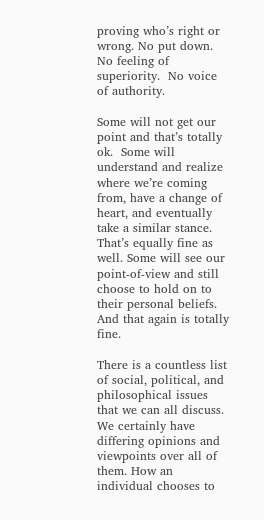proving who’s right or wrong. No put down. No feeling of superiority.  No voice of authority.

Some will not get our point and that’s totally ok.  Some will understand and realize where we’re coming from, have a change of heart, and eventually take a similar stance. That’s equally fine as well. Some will see our point-of-view and still choose to hold on to their personal beliefs.  And that again is totally fine.

There is a countless list of social, political, and philosophical issues that we can all discuss.  We certainly have differing opinions and viewpoints over all of them. How an individual chooses to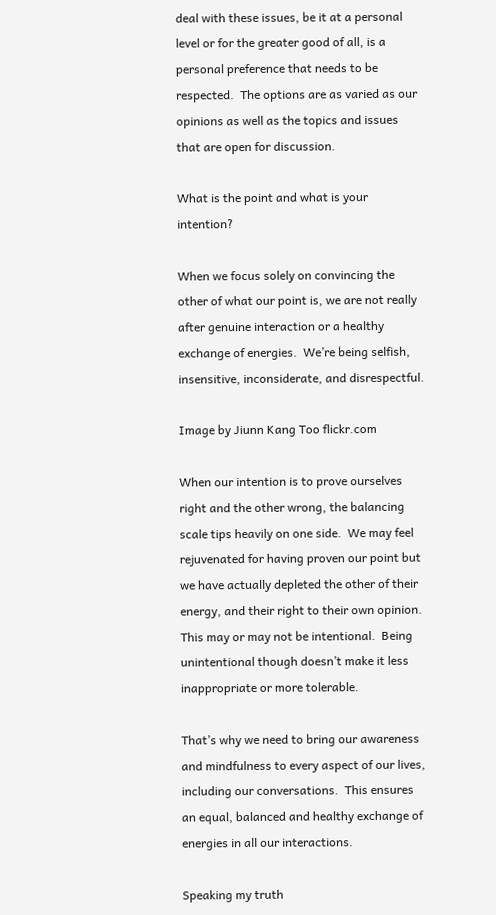deal with these issues, be it at a personal level or for the greater good of all, is a personal preference that needs to be respected.  The options are as varied as our opinions as well as the topics and issues that are open for discussion.

What is the point and what is your intention?

When we focus solely on convincing the other of what our point is, we are not really after genuine interaction or a healthy exchange of energies.  We’re being selfish, insensitive, inconsiderate, and disrespectful.

Image by Jiunn Kang Too flickr.com

When our intention is to prove ourselves right and the other wrong, the balancing scale tips heavily on one side.  We may feel rejuvenated for having proven our point but we have actually depleted the other of their energy, and their right to their own opinion.  This may or may not be intentional.  Being unintentional though doesn’t make it less inappropriate or more tolerable.

That’s why we need to bring our awareness and mindfulness to every aspect of our lives, including our conversations.  This ensures an equal, balanced and healthy exchange of energies in all our interactions.

Speaking my truth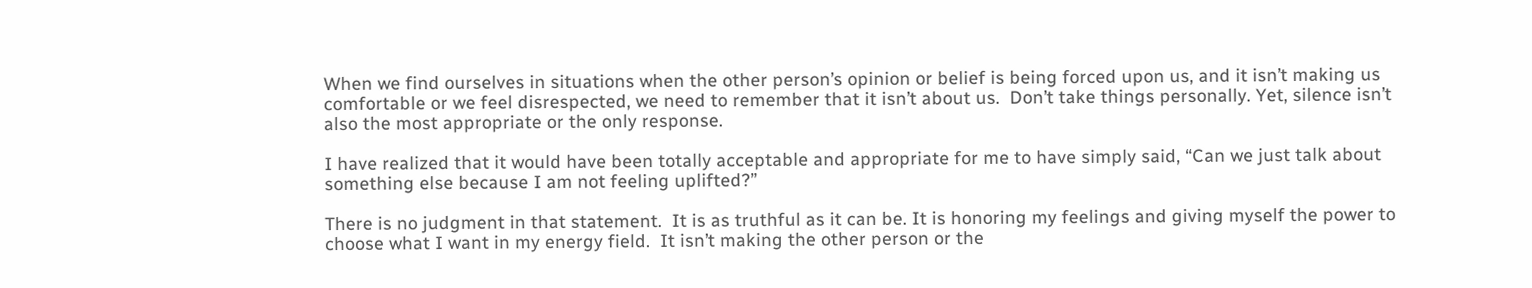When we find ourselves in situations when the other person’s opinion or belief is being forced upon us, and it isn’t making us comfortable or we feel disrespected, we need to remember that it isn’t about us.  Don’t take things personally. Yet, silence isn’t also the most appropriate or the only response.

I have realized that it would have been totally acceptable and appropriate for me to have simply said, “Can we just talk about something else because I am not feeling uplifted?”

There is no judgment in that statement.  It is as truthful as it can be. It is honoring my feelings and giving myself the power to choose what I want in my energy field.  It isn’t making the other person or the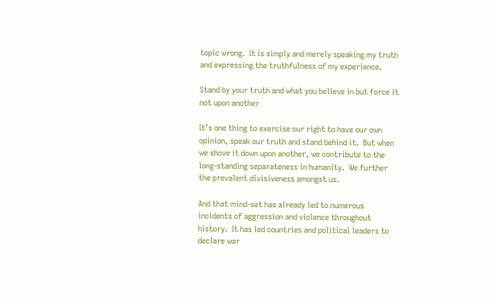topic wrong.  It is simply and merely speaking my truth and expressing the truthfulness of my experience.

Stand by your truth and what you believe in but force it not upon another

It’s one thing to exercise our right to have our own opinion, speak our truth and stand behind it.  But when we shove it down upon another, we contribute to the long-standing separateness in humanity.  We further the prevalent divisiveness amongst us.

And that mind-set has already led to numerous incidents of aggression and violence throughout history.  It has led countries and political leaders to declare war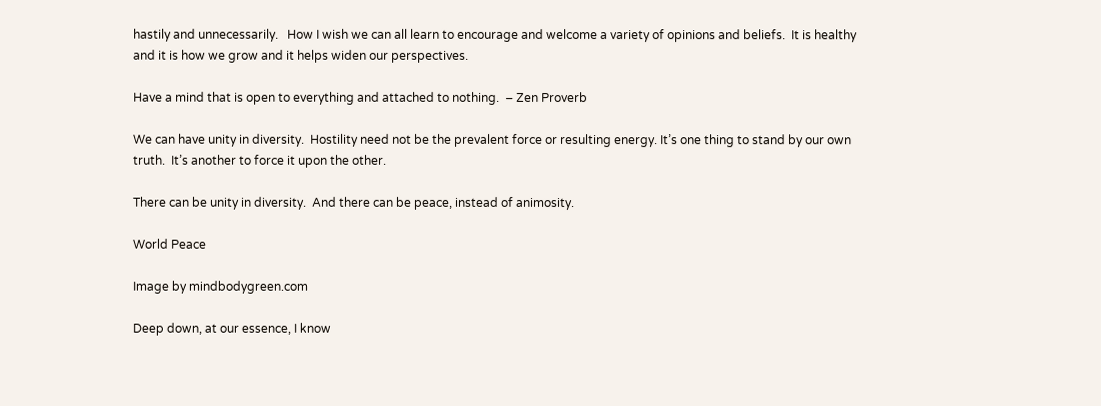hastily and unnecessarily.   How I wish we can all learn to encourage and welcome a variety of opinions and beliefs.  It is healthy and it is how we grow and it helps widen our perspectives.

Have a mind that is open to everything and attached to nothing.  – Zen Proverb

We can have unity in diversity.  Hostility need not be the prevalent force or resulting energy. It’s one thing to stand by our own truth.  It’s another to force it upon the other.

There can be unity in diversity.  And there can be peace, instead of animosity.

World Peace

Image by mindbodygreen.com

Deep down, at our essence, I know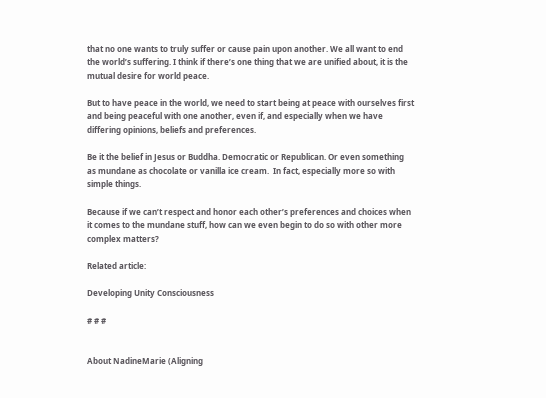that no one wants to truly suffer or cause pain upon another. We all want to end the world’s suffering. I think if there’s one thing that we are unified about, it is the mutual desire for world peace.

But to have peace in the world, we need to start being at peace with ourselves first and being peaceful with one another, even if, and especially when we have differing opinions, beliefs and preferences.

Be it the belief in Jesus or Buddha. Democratic or Republican. Or even something as mundane as chocolate or vanilla ice cream.  In fact, especially more so with simple things.

Because if we can’t respect and honor each other’s preferences and choices when it comes to the mundane stuff, how can we even begin to do so with other more complex matters?

Related article:

Developing Unity Consciousness

# # #


About NadineMarie (Aligning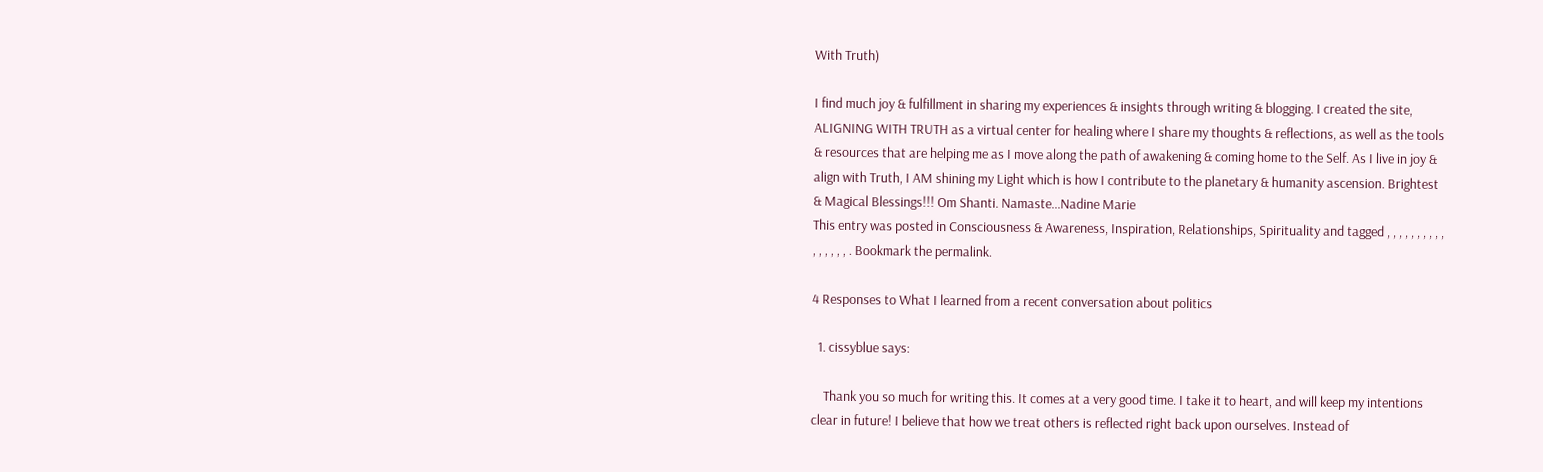With Truth)

I find much joy & fulfillment in sharing my experiences & insights through writing & blogging. I created the site, ALIGNING WITH TRUTH as a virtual center for healing where I share my thoughts & reflections, as well as the tools & resources that are helping me as I move along the path of awakening & coming home to the Self. As I live in joy & align with Truth, I AM shining my Light which is how I contribute to the planetary & humanity ascension. Brightest & Magical Blessings!!! Om Shanti. Namaste...Nadine Marie
This entry was posted in Consciousness & Awareness, Inspiration, Relationships, Spirituality and tagged , , , , , , , , , , , , , , , , . Bookmark the permalink.

4 Responses to What I learned from a recent conversation about politics

  1. cissyblue says:

    Thank you so much for writing this. It comes at a very good time. I take it to heart, and will keep my intentions clear in future! I believe that how we treat others is reflected right back upon ourselves. Instead of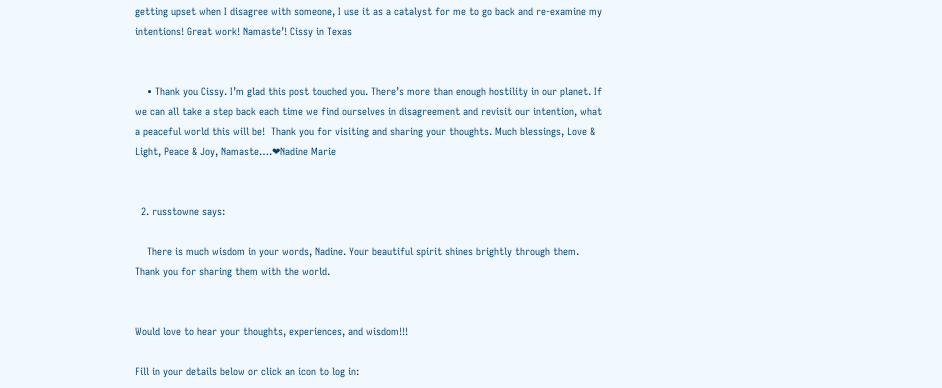getting upset when I disagree with someone, I use it as a catalyst for me to go back and re-examine my intentions! Great work! Namaste’! Cissy in Texas


    • Thank you Cissy. I’m glad this post touched you. There’s more than enough hostility in our planet. If we can all take a step back each time we find ourselves in disagreement and revisit our intention, what a peaceful world this will be!  Thank you for visiting and sharing your thoughts. Much blessings, Love & Light, Peace & Joy, Namaste….❤Nadine Marie


  2. russtowne says:

    There is much wisdom in your words, Nadine. Your beautiful spirit shines brightly through them. Thank you for sharing them with the world.


Would love to hear your thoughts, experiences, and wisdom!!!

Fill in your details below or click an icon to log in: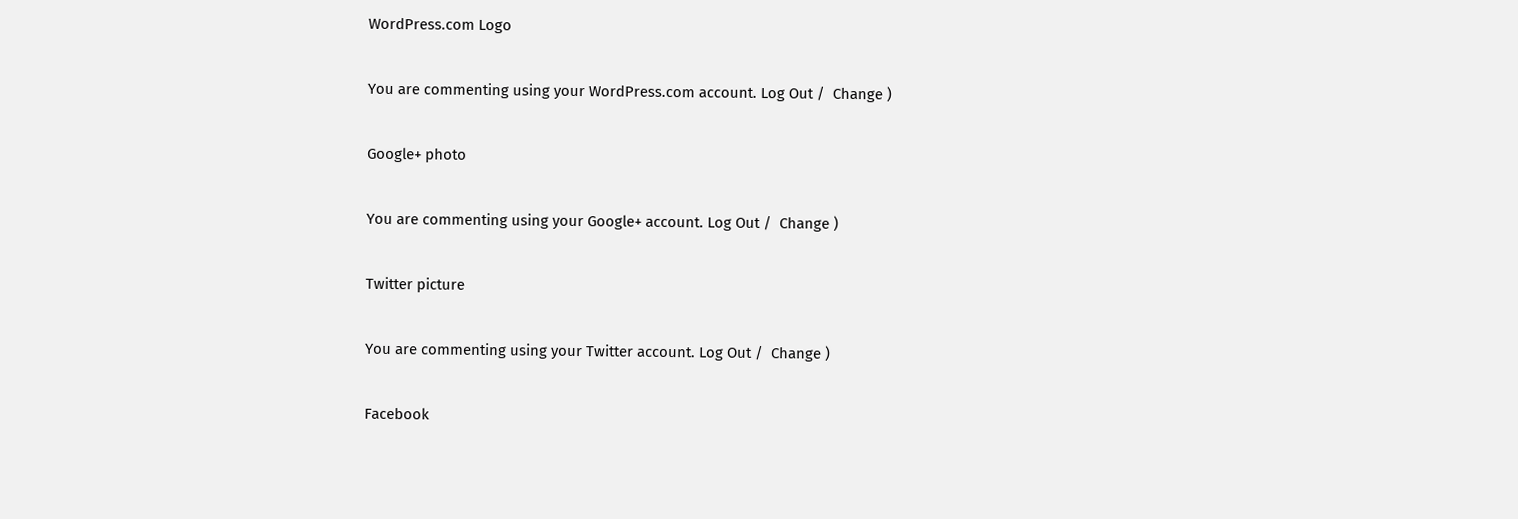WordPress.com Logo

You are commenting using your WordPress.com account. Log Out /  Change )

Google+ photo

You are commenting using your Google+ account. Log Out /  Change )

Twitter picture

You are commenting using your Twitter account. Log Out /  Change )

Facebook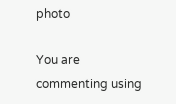photo

You are commenting using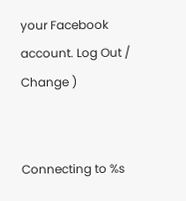your Facebook account. Log Out /  Change )


Connecting to %s